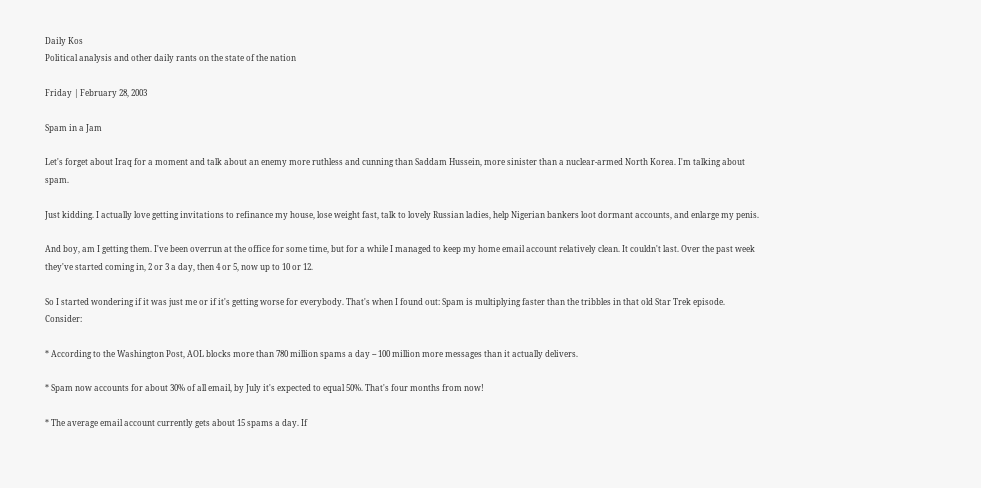Daily Kos
Political analysis and other daily rants on the state of the nation

Friday | February 28, 2003

Spam in a Jam

Let's forget about Iraq for a moment and talk about an enemy more ruthless and cunning than Saddam Hussein, more sinister than a nuclear-armed North Korea. I'm talking about spam.

Just kidding. I actually love getting invitations to refinance my house, lose weight fast, talk to lovely Russian ladies, help Nigerian bankers loot dormant accounts, and enlarge my penis.

And boy, am I getting them. I've been overrun at the office for some time, but for a while I managed to keep my home email account relatively clean. It couldn't last. Over the past week they've started coming in, 2 or 3 a day, then 4 or 5, now up to 10 or 12.

So I started wondering if it was just me or if it's getting worse for everybody. That's when I found out: Spam is multiplying faster than the tribbles in that old Star Trek episode. Consider:

* According to the Washington Post, AOL blocks more than 780 million spams a day -- 100 million more messages than it actually delivers.

* Spam now accounts for about 30% of all email, by July it's expected to equal 50%. That's four months from now!

* The average email account currently gets about 15 spams a day. If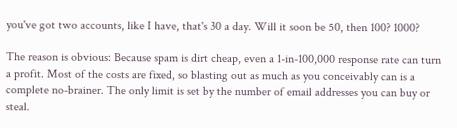you've got two accounts, like I have, that's 30 a day. Will it soon be 50, then 100? 1000?

The reason is obvious: Because spam is dirt cheap, even a 1-in-100,000 response rate can turn a profit. Most of the costs are fixed, so blasting out as much as you conceivably can is a complete no-brainer. The only limit is set by the number of email addresses you can buy or steal.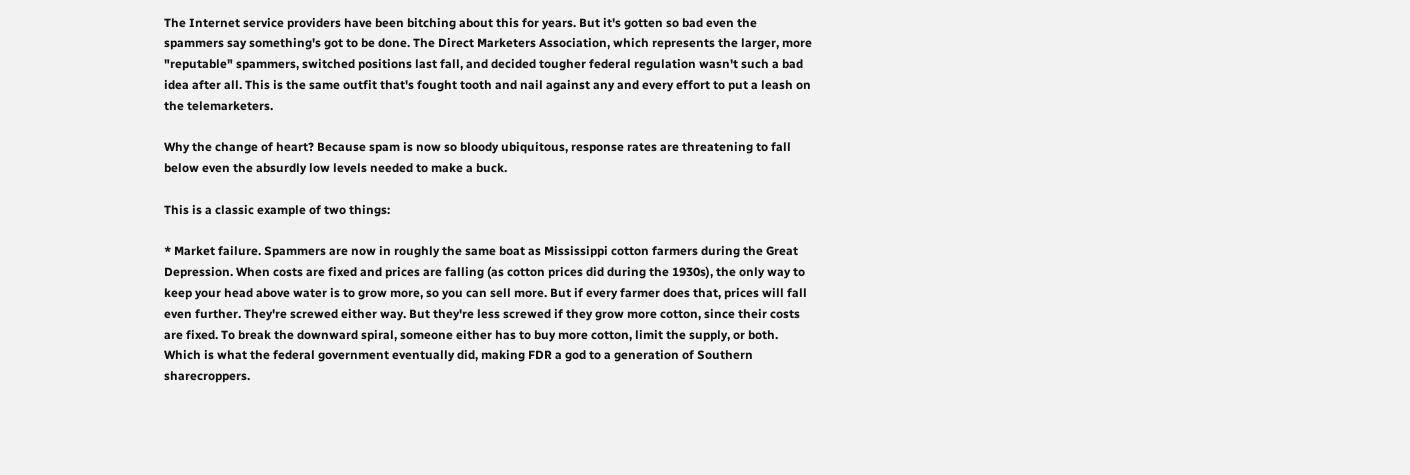The Internet service providers have been bitching about this for years. But it's gotten so bad even the spammers say something's got to be done. The Direct Marketers Association, which represents the larger, more "reputable" spammers, switched positions last fall, and decided tougher federal regulation wasn't such a bad idea after all. This is the same outfit that's fought tooth and nail against any and every effort to put a leash on the telemarketers.

Why the change of heart? Because spam is now so bloody ubiquitous, response rates are threatening to fall below even the absurdly low levels needed to make a buck.

This is a classic example of two things:

* Market failure. Spammers are now in roughly the same boat as Mississippi cotton farmers during the Great Depression. When costs are fixed and prices are falling (as cotton prices did during the 1930s), the only way to keep your head above water is to grow more, so you can sell more. But if every farmer does that, prices will fall even further. They're screwed either way. But they're less screwed if they grow more cotton, since their costs are fixed. To break the downward spiral, someone either has to buy more cotton, limit the supply, or both. Which is what the federal government eventually did, making FDR a god to a generation of Southern sharecroppers.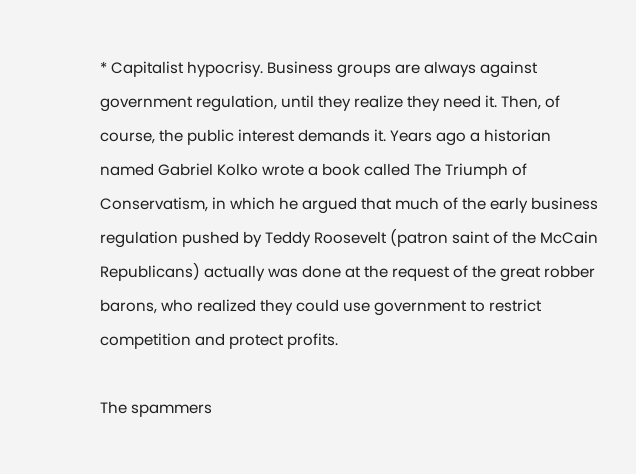* Capitalist hypocrisy. Business groups are always against government regulation, until they realize they need it. Then, of course, the public interest demands it. Years ago a historian named Gabriel Kolko wrote a book called The Triumph of Conservatism, in which he argued that much of the early business regulation pushed by Teddy Roosevelt (patron saint of the McCain Republicans) actually was done at the request of the great robber barons, who realized they could use government to restrict competition and protect profits.

The spammers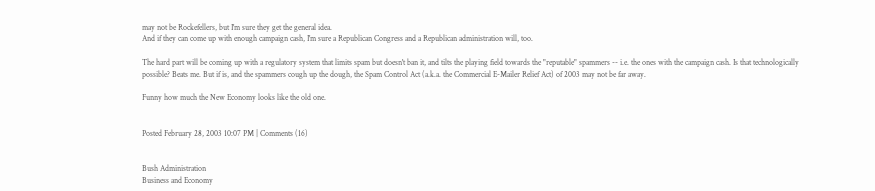may not be Rockefellers, but I'm sure they get the general idea.
And if they can come up with enough campaign cash, I'm sure a Republican Congress and a Republican administration will, too.

The hard part will be coming up with a regulatory system that limits spam but doesn't ban it, and tilts the playing field towards the "reputable" spammers -- i.e. the ones with the campaign cash. Is that technologically possible? Beats me. But if is, and the spammers cough up the dough, the Spam Control Act (a.k.a. the Commercial E-Mailer Relief Act) of 2003 may not be far away.

Funny how much the New Economy looks like the old one.


Posted February 28, 2003 10:07 PM | Comments (16)


Bush Administration
Business and Economy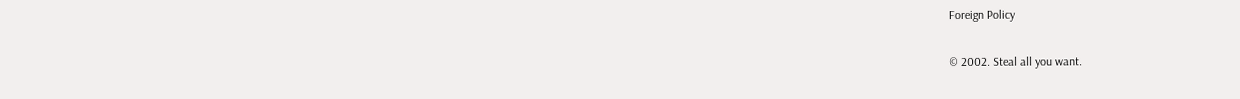Foreign Policy

© 2002. Steal all you want.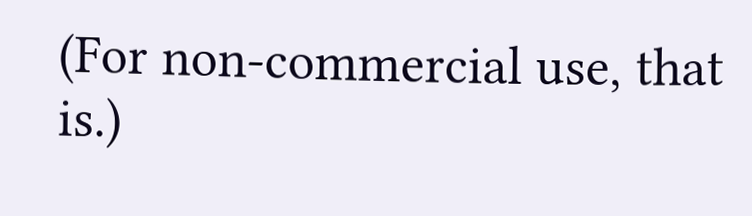(For non-commercial use, that is.)